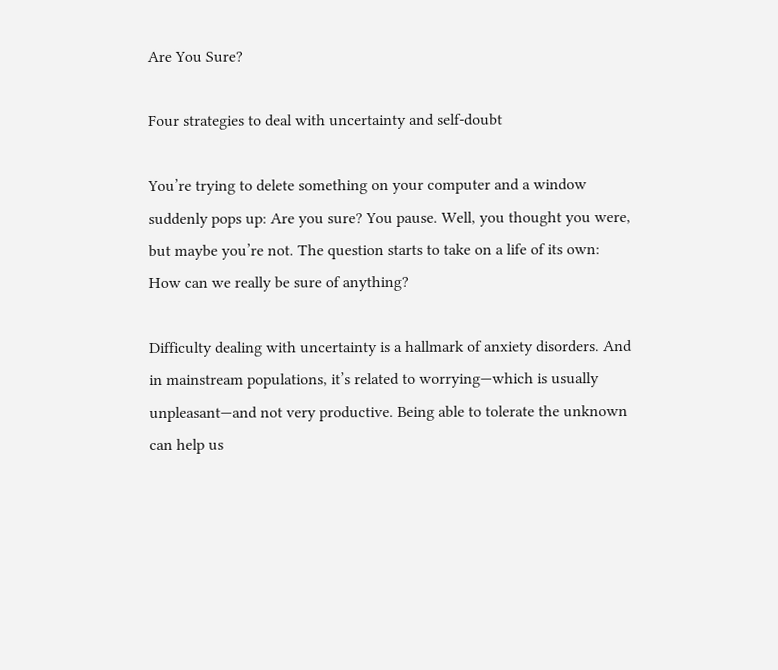Are You Sure?

Four strategies to deal with uncertainty and self-doubt

You’re trying to delete something on your computer and a window suddenly pops up: Are you sure? You pause. Well, you thought you were, but maybe you’re not. The question starts to take on a life of its own: How can we really be sure of anything?

Difficulty dealing with uncertainty is a hallmark of anxiety disorders. And in mainstream populations, it’s related to worrying—which is usually unpleasant—and not very productive. Being able to tolerate the unknown can help us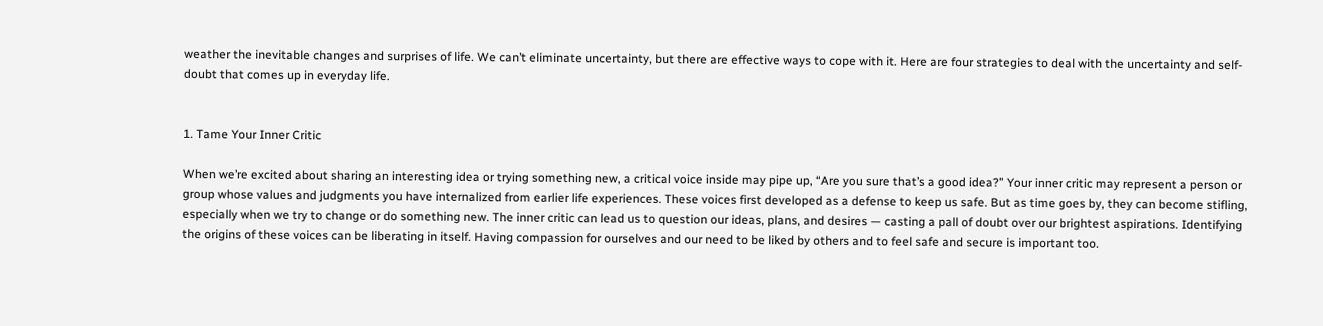weather the inevitable changes and surprises of life. We can’t eliminate uncertainty, but there are effective ways to cope with it. Here are four strategies to deal with the uncertainty and self-doubt that comes up in everyday life.


1. Tame Your Inner Critic

When we’re excited about sharing an interesting idea or trying something new, a critical voice inside may pipe up, “Are you sure that’s a good idea?” Your inner critic may represent a person or group whose values and judgments you have internalized from earlier life experiences. These voices first developed as a defense to keep us safe. But as time goes by, they can become stifling, especially when we try to change or do something new. The inner critic can lead us to question our ideas, plans, and desires — casting a pall of doubt over our brightest aspirations. Identifying the origins of these voices can be liberating in itself. Having compassion for ourselves and our need to be liked by others and to feel safe and secure is important too.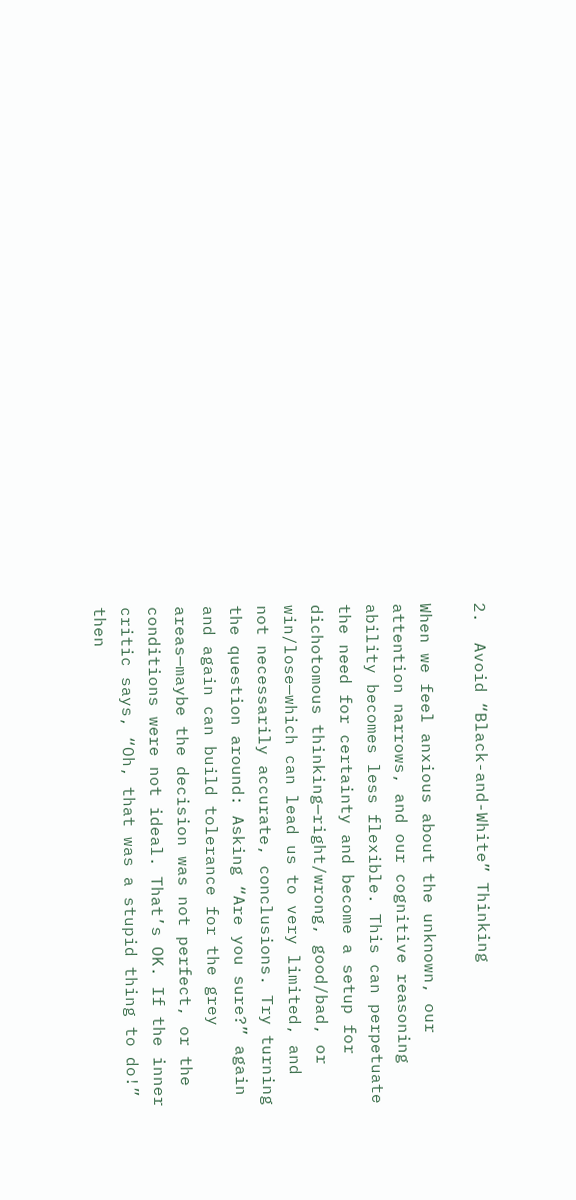2.  Avoid “Black-and-White” Thinking

When we feel anxious about the unknown, our attention narrows, and our cognitive reasoning ability becomes less flexible. This can perpetuate the need for certainty and become a setup for dichotomous thinking—right/wrong, good/bad, or win/lose—which can lead us to very limited, and not necessarily accurate, conclusions. Try turning the question around: Asking “Are you sure?” again and again can build tolerance for the grey areas—maybe the decision was not perfect, or the conditions were not ideal. That’s OK. If the inner critic says, “Oh, that was a stupid thing to do!” then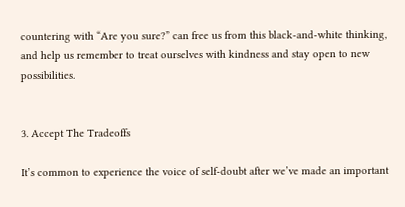countering with “Are you sure?” can free us from this black-and-white thinking, and help us remember to treat ourselves with kindness and stay open to new possibilities.


3. Accept The Tradeoffs

It’s common to experience the voice of self-doubt after we’ve made an important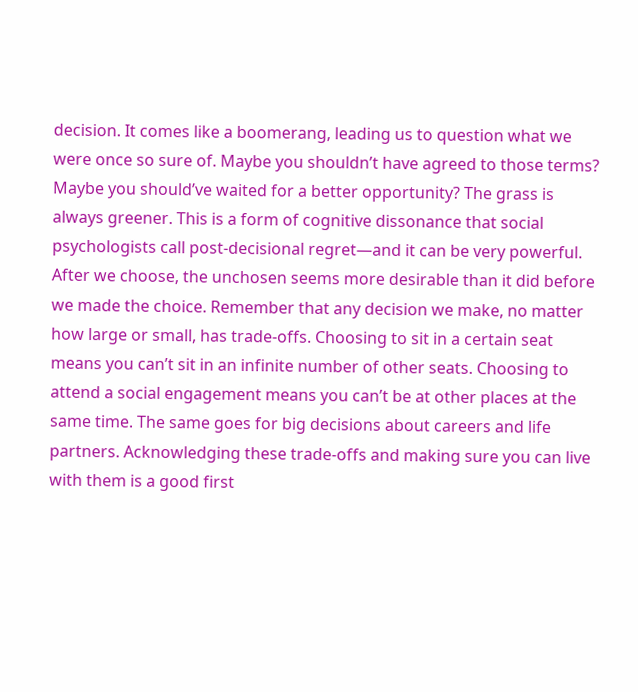decision. It comes like a boomerang, leading us to question what we were once so sure of. Maybe you shouldn’t have agreed to those terms? Maybe you should’ve waited for a better opportunity? The grass is always greener. This is a form of cognitive dissonance that social psychologists call post-decisional regret—and it can be very powerful. After we choose, the unchosen seems more desirable than it did before we made the choice. Remember that any decision we make, no matter how large or small, has trade-offs. Choosing to sit in a certain seat means you can’t sit in an infinite number of other seats. Choosing to attend a social engagement means you can’t be at other places at the same time. The same goes for big decisions about careers and life partners. Acknowledging these trade-offs and making sure you can live with them is a good first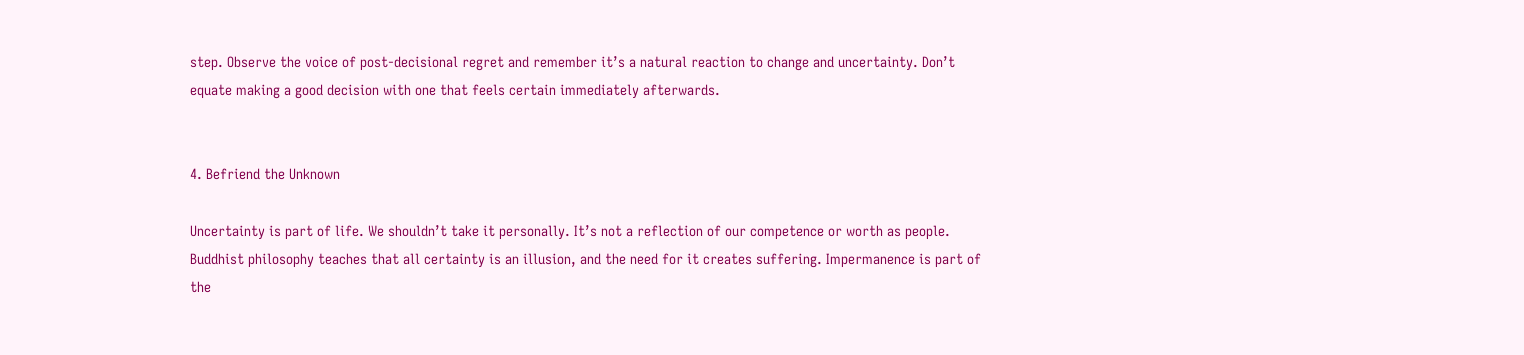step. Observe the voice of post-decisional regret and remember it’s a natural reaction to change and uncertainty. Don’t equate making a good decision with one that feels certain immediately afterwards.


4. Befriend the Unknown

Uncertainty is part of life. We shouldn’t take it personally. It’s not a reflection of our competence or worth as people. Buddhist philosophy teaches that all certainty is an illusion, and the need for it creates suffering. Impermanence is part of the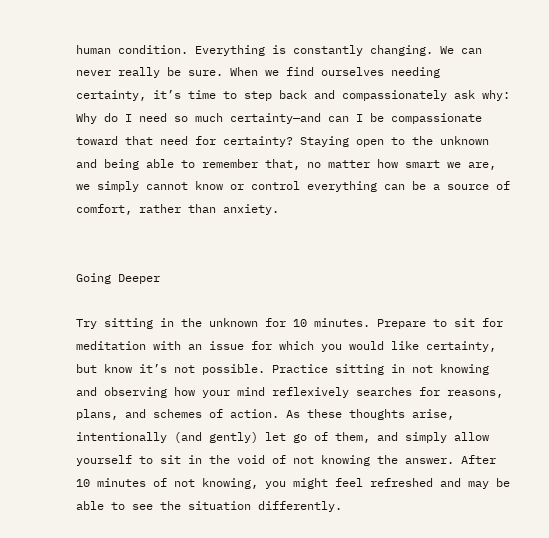human condition. Everything is constantly changing. We can never really be sure. When we find ourselves needing certainty, it’s time to step back and compassionately ask why: Why do I need so much certainty—and can I be compassionate toward that need for certainty? Staying open to the unknown and being able to remember that, no matter how smart we are, we simply cannot know or control everything can be a source of comfort, rather than anxiety.


Going Deeper

Try sitting in the unknown for 10 minutes. Prepare to sit for meditation with an issue for which you would like certainty, but know it’s not possible. Practice sitting in not knowing and observing how your mind reflexively searches for reasons, plans, and schemes of action. As these thoughts arise, intentionally (and gently) let go of them, and simply allow yourself to sit in the void of not knowing the answer. After 10 minutes of not knowing, you might feel refreshed and may be able to see the situation differently.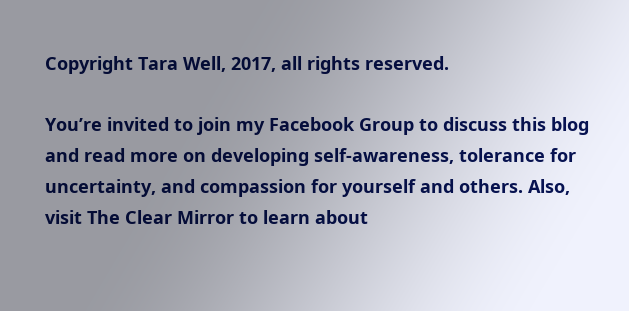Copyright Tara Well, 2017, all rights reserved.

You’re invited to join my Facebook Group to discuss this blog and read more on developing self-awareness, tolerance for uncertainty, and compassion for yourself and others. Also, visit The Clear Mirror to learn about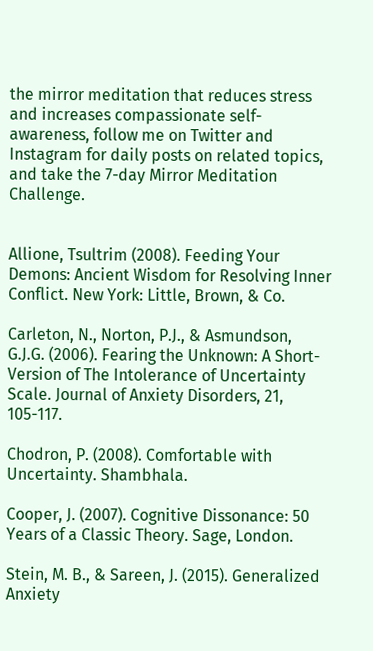the mirror meditation that reduces stress and increases compassionate self-awareness, follow me on Twitter and Instagram for daily posts on related topics, and take the 7-day Mirror Meditation Challenge.


Allione, Tsultrim (2008). Feeding Your Demons: Ancient Wisdom for Resolving Inner Conflict. New York: Little, Brown, & Co.

Carleton, N., Norton, P.J., & Asmundson, G.J.G. (2006). Fearing the Unknown: A Short-Version of The Intolerance of Uncertainty Scale. Journal of Anxiety Disorders, 21, 105-117.

Chodron, P. (2008). Comfortable with Uncertainty. Shambhala.

Cooper, J. (2007). Cognitive Dissonance: 50 Years of a Classic Theory. Sage, London.

Stein, M. B., & Sareen, J. (2015). Generalized Anxiety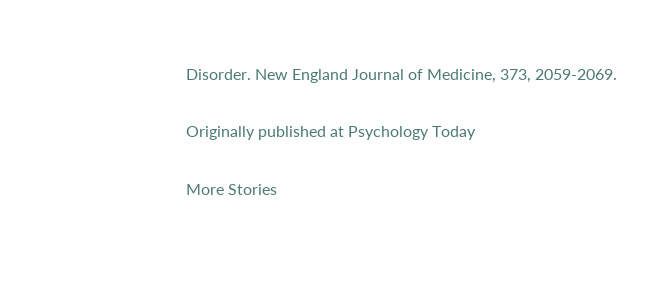Disorder. New England Journal of Medicine, 373, 2059-2069.

Originally published at Psychology Today

More Stories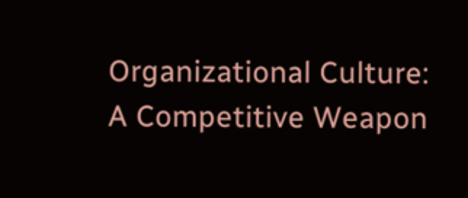Organizational Culture: A Competitive Weapon